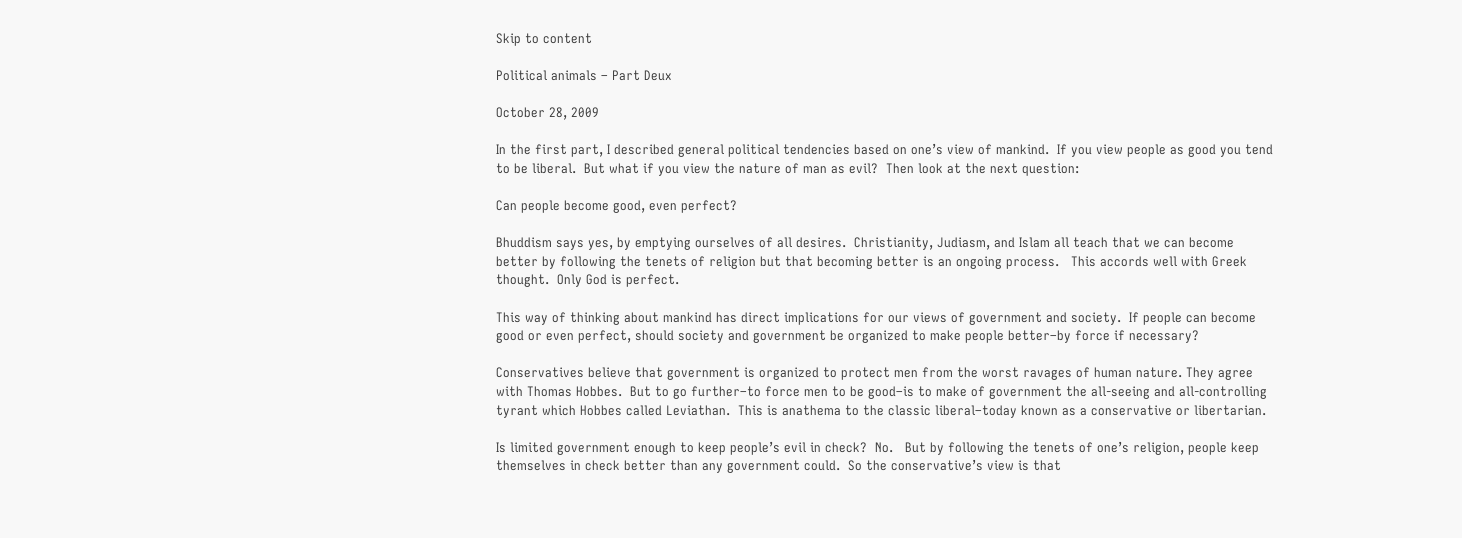Skip to content

Political animals – Part Deux

October 28, 2009

In the first part, I described general political tendencies based on one’s view of mankind.  If you view people as good you tend to be liberal.  But what if you view the nature of man as evil?  Then look at the next question:

Can people become good, even perfect?

Bhuddism says yes, by emptying ourselves of all desires.  Christianity, Judiasm, and Islam all teach that we can become better by following the tenets of religion but that becoming better is an ongoing process.   This accords well with Greek thought.  Only God is perfect.

This way of thinking about mankind has direct implications for our views of government and society.  If people can become good or even perfect, should society and government be organized to make people better–by force if necessary?

Conservatives believe that government is organized to protect men from the worst ravages of human nature. They agree with Thomas Hobbes.  But to go further–to force men to be good–is to make of government the all-seeing and all-controlling tyrant which Hobbes called Leviathan.  This is anathema to the classic liberal–today known as a conservative or libertarian.

Is limited government enough to keep people’s evil in check?  No.   But by following the tenets of one’s religion, people keep themselves in check better than any government could.  So the conservative’s view is that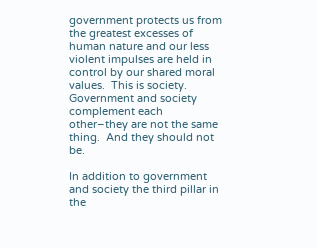government protects us from the greatest excesses of human nature and our less violent impulses are held in control by our shared moral values.  This is society.  Government and society complement each other–they are not the same thing.  And they should not be.

In addition to government and society the third pillar in the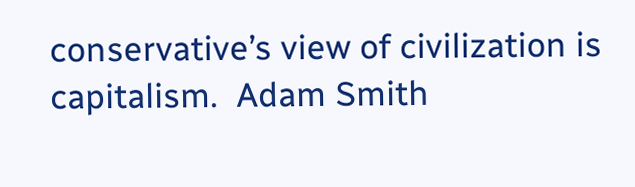conservative’s view of civilization is capitalism.  Adam Smith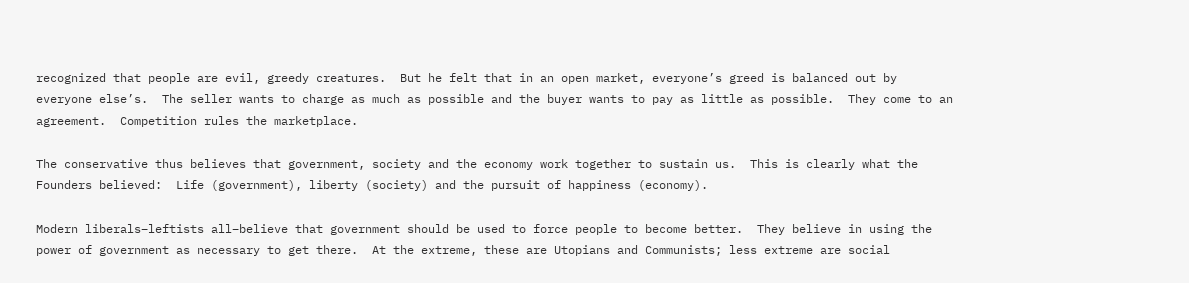recognized that people are evil, greedy creatures.  But he felt that in an open market, everyone’s greed is balanced out by everyone else’s.  The seller wants to charge as much as possible and the buyer wants to pay as little as possible.  They come to an agreement.  Competition rules the marketplace.

The conservative thus believes that government, society and the economy work together to sustain us.  This is clearly what the Founders believed:  Life (government), liberty (society) and the pursuit of happiness (economy).

Modern liberals–leftists all–believe that government should be used to force people to become better.  They believe in using the power of government as necessary to get there.  At the extreme, these are Utopians and Communists; less extreme are social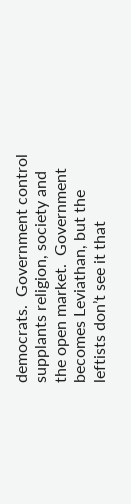democrats.  Government control supplants religion, society and the open market.  Government becomes Leviathan, but the leftists don’t see it that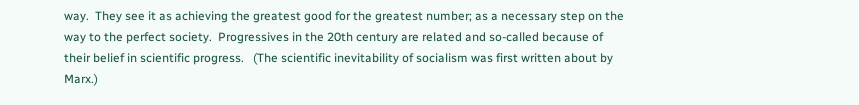way.  They see it as achieving the greatest good for the greatest number; as a necessary step on the way to the perfect society.  Progressives in the 20th century are related and so-called because of their belief in scientific progress.   (The scientific inevitability of socialism was first written about by Marx.)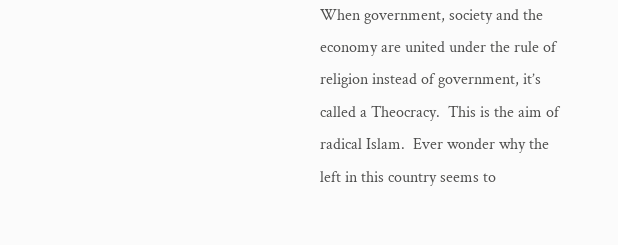When government, society and the economy are united under the rule of religion instead of government, it’s called a Theocracy.  This is the aim of radical Islam.  Ever wonder why the left in this country seems to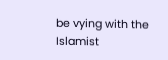be vying with the Islamist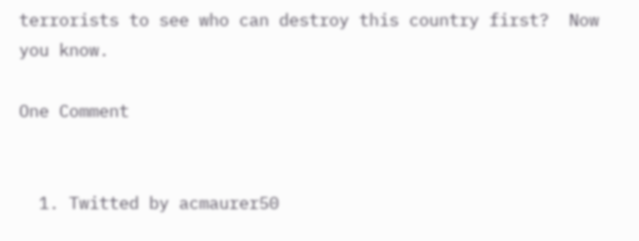terrorists to see who can destroy this country first?  Now you know.

One Comment


  1. Twitted by acmaurer50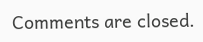Comments are closed.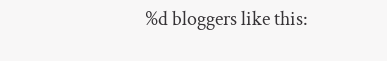%d bloggers like this: